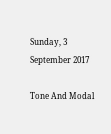Sunday, 3 September 2017

Tone And Modal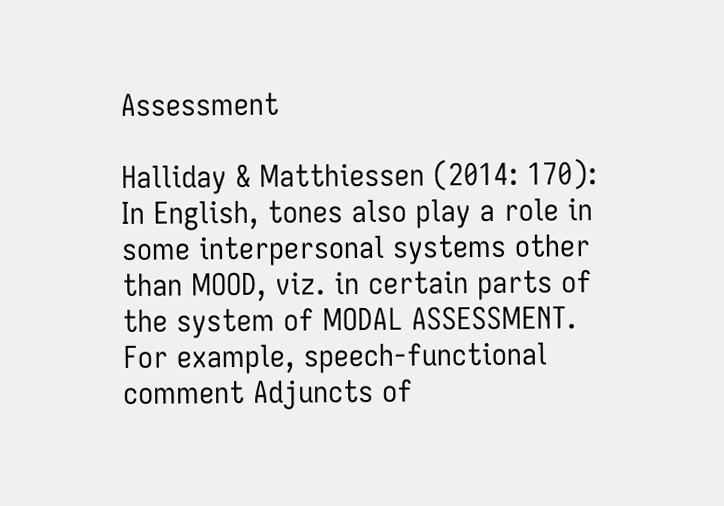Assessment

Halliday & Matthiessen (2014: 170):
In English, tones also play a role in some interpersonal systems other than MOOD, viz. in certain parts of the system of MODAL ASSESSMENT. For example, speech-functional comment Adjuncts of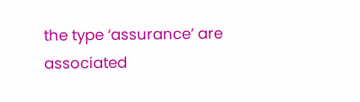the type ‘assurance’ are associated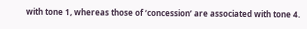with tone 1, whereas those of ‘concession’ are associated with tone 4.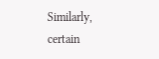Similarly, certain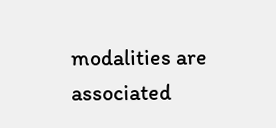modalities are associated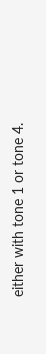either with tone 1 or tone 4.